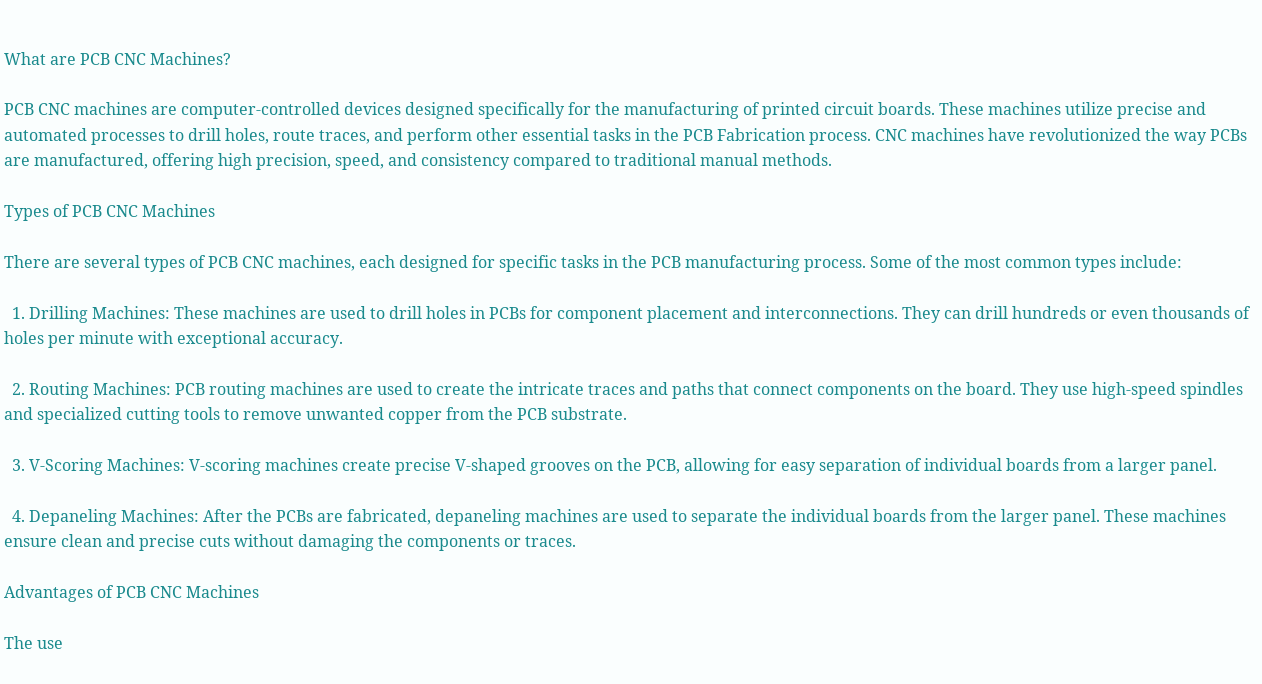What are PCB CNC Machines?

PCB CNC machines are computer-controlled devices designed specifically for the manufacturing of printed circuit boards. These machines utilize precise and automated processes to drill holes, route traces, and perform other essential tasks in the PCB Fabrication process. CNC machines have revolutionized the way PCBs are manufactured, offering high precision, speed, and consistency compared to traditional manual methods.

Types of PCB CNC Machines

There are several types of PCB CNC machines, each designed for specific tasks in the PCB manufacturing process. Some of the most common types include:

  1. Drilling Machines: These machines are used to drill holes in PCBs for component placement and interconnections. They can drill hundreds or even thousands of holes per minute with exceptional accuracy.

  2. Routing Machines: PCB routing machines are used to create the intricate traces and paths that connect components on the board. They use high-speed spindles and specialized cutting tools to remove unwanted copper from the PCB substrate.

  3. V-Scoring Machines: V-scoring machines create precise V-shaped grooves on the PCB, allowing for easy separation of individual boards from a larger panel.

  4. Depaneling Machines: After the PCBs are fabricated, depaneling machines are used to separate the individual boards from the larger panel. These machines ensure clean and precise cuts without damaging the components or traces.

Advantages of PCB CNC Machines

The use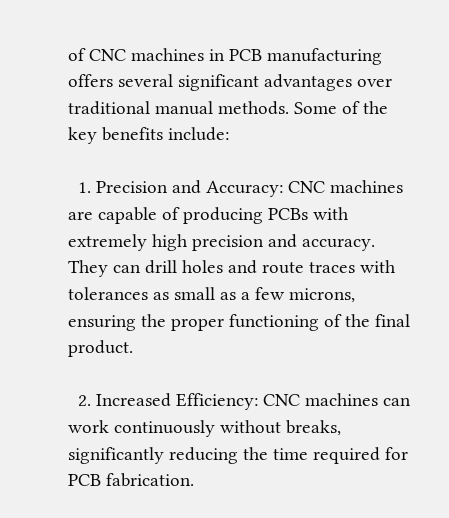of CNC machines in PCB manufacturing offers several significant advantages over traditional manual methods. Some of the key benefits include:

  1. Precision and Accuracy: CNC machines are capable of producing PCBs with extremely high precision and accuracy. They can drill holes and route traces with tolerances as small as a few microns, ensuring the proper functioning of the final product.

  2. Increased Efficiency: CNC machines can work continuously without breaks, significantly reducing the time required for PCB fabrication.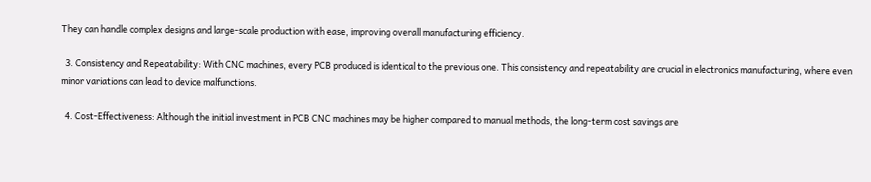They can handle complex designs and large-scale production with ease, improving overall manufacturing efficiency.

  3. Consistency and Repeatability: With CNC machines, every PCB produced is identical to the previous one. This consistency and repeatability are crucial in electronics manufacturing, where even minor variations can lead to device malfunctions.

  4. Cost-Effectiveness: Although the initial investment in PCB CNC machines may be higher compared to manual methods, the long-term cost savings are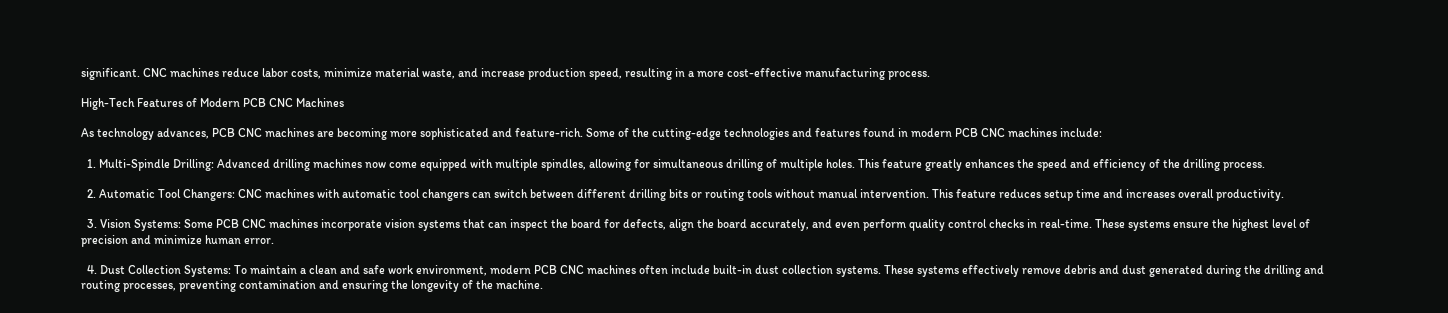significant. CNC machines reduce labor costs, minimize material waste, and increase production speed, resulting in a more cost-effective manufacturing process.

High-Tech Features of Modern PCB CNC Machines

As technology advances, PCB CNC machines are becoming more sophisticated and feature-rich. Some of the cutting-edge technologies and features found in modern PCB CNC machines include:

  1. Multi-Spindle Drilling: Advanced drilling machines now come equipped with multiple spindles, allowing for simultaneous drilling of multiple holes. This feature greatly enhances the speed and efficiency of the drilling process.

  2. Automatic Tool Changers: CNC machines with automatic tool changers can switch between different drilling bits or routing tools without manual intervention. This feature reduces setup time and increases overall productivity.

  3. Vision Systems: Some PCB CNC machines incorporate vision systems that can inspect the board for defects, align the board accurately, and even perform quality control checks in real-time. These systems ensure the highest level of precision and minimize human error.

  4. Dust Collection Systems: To maintain a clean and safe work environment, modern PCB CNC machines often include built-in dust collection systems. These systems effectively remove debris and dust generated during the drilling and routing processes, preventing contamination and ensuring the longevity of the machine.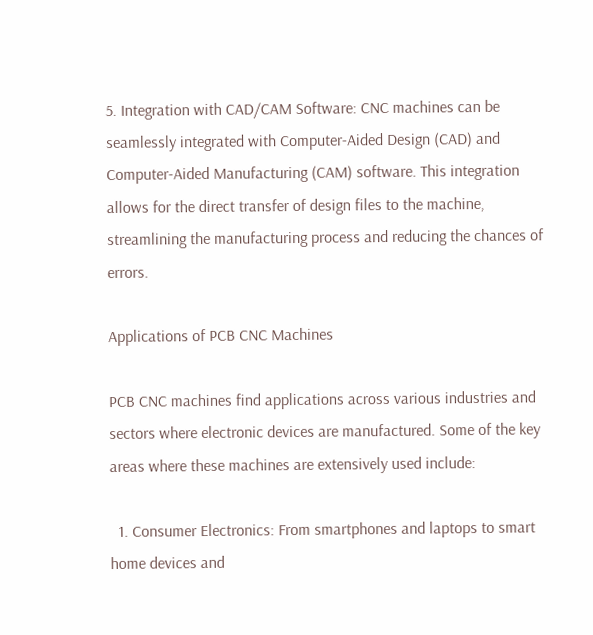5. Integration with CAD/CAM Software: CNC machines can be seamlessly integrated with Computer-Aided Design (CAD) and Computer-Aided Manufacturing (CAM) software. This integration allows for the direct transfer of design files to the machine, streamlining the manufacturing process and reducing the chances of errors.

Applications of PCB CNC Machines

PCB CNC machines find applications across various industries and sectors where electronic devices are manufactured. Some of the key areas where these machines are extensively used include:

  1. Consumer Electronics: From smartphones and laptops to smart home devices and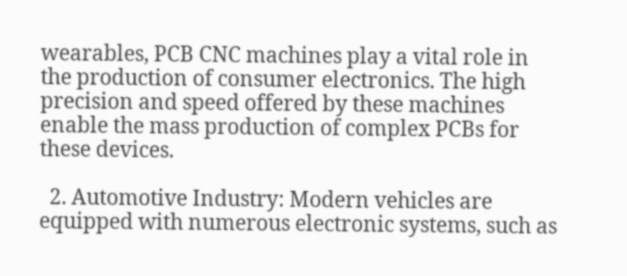wearables, PCB CNC machines play a vital role in the production of consumer electronics. The high precision and speed offered by these machines enable the mass production of complex PCBs for these devices.

  2. Automotive Industry: Modern vehicles are equipped with numerous electronic systems, such as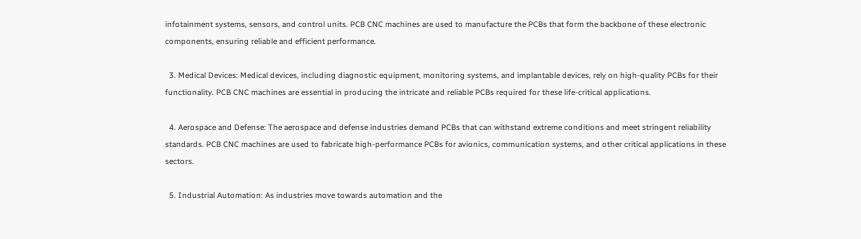infotainment systems, sensors, and control units. PCB CNC machines are used to manufacture the PCBs that form the backbone of these electronic components, ensuring reliable and efficient performance.

  3. Medical Devices: Medical devices, including diagnostic equipment, monitoring systems, and implantable devices, rely on high-quality PCBs for their functionality. PCB CNC machines are essential in producing the intricate and reliable PCBs required for these life-critical applications.

  4. Aerospace and Defense: The aerospace and defense industries demand PCBs that can withstand extreme conditions and meet stringent reliability standards. PCB CNC machines are used to fabricate high-performance PCBs for avionics, communication systems, and other critical applications in these sectors.

  5. Industrial Automation: As industries move towards automation and the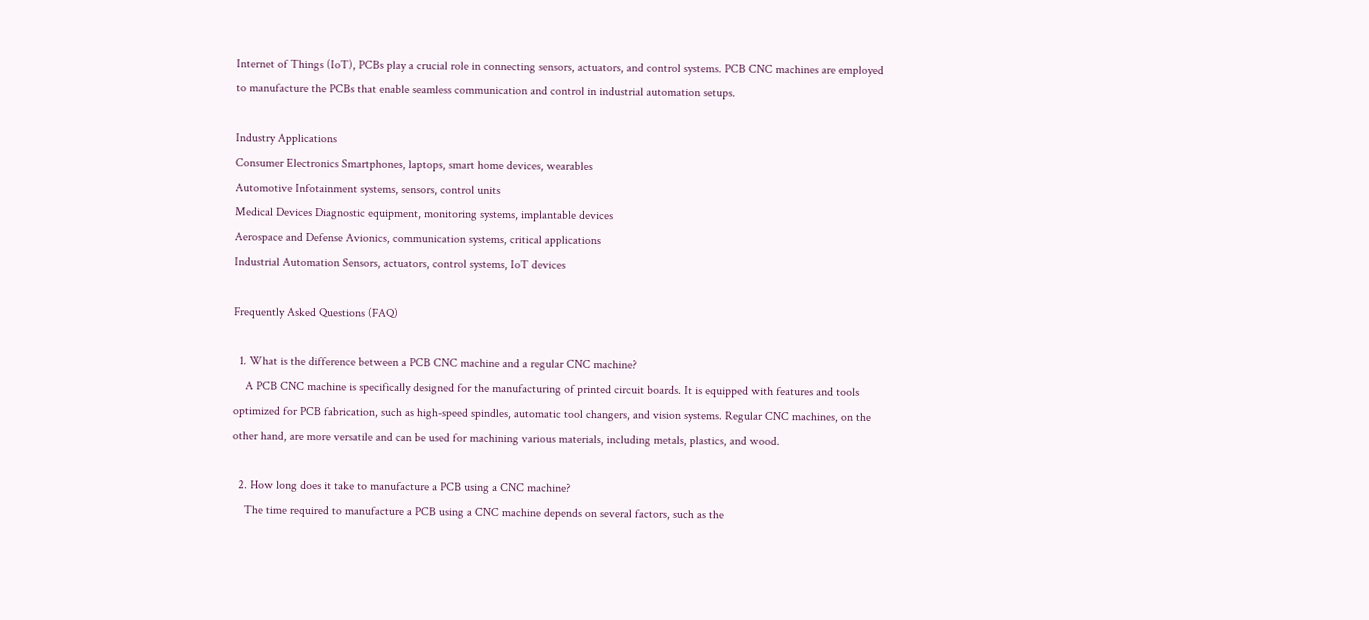Internet of Things (IoT), PCBs play a crucial role in connecting sensors, actuators, and control systems. PCB CNC machines are employed to manufacture the PCBs that enable seamless communication and control in industrial automation setups.

Industry Applications
Consumer Electronics Smartphones, laptops, smart home devices, wearables
Automotive Infotainment systems, sensors, control units
Medical Devices Diagnostic equipment, monitoring systems, implantable devices
Aerospace and Defense Avionics, communication systems, critical applications
Industrial Automation Sensors, actuators, control systems, IoT devices

Frequently Asked Questions (FAQ)

  1. What is the difference between a PCB CNC machine and a regular CNC machine?
    A PCB CNC machine is specifically designed for the manufacturing of printed circuit boards. It is equipped with features and tools optimized for PCB fabrication, such as high-speed spindles, automatic tool changers, and vision systems. Regular CNC machines, on the other hand, are more versatile and can be used for machining various materials, including metals, plastics, and wood.

  2. How long does it take to manufacture a PCB using a CNC machine?
    The time required to manufacture a PCB using a CNC machine depends on several factors, such as the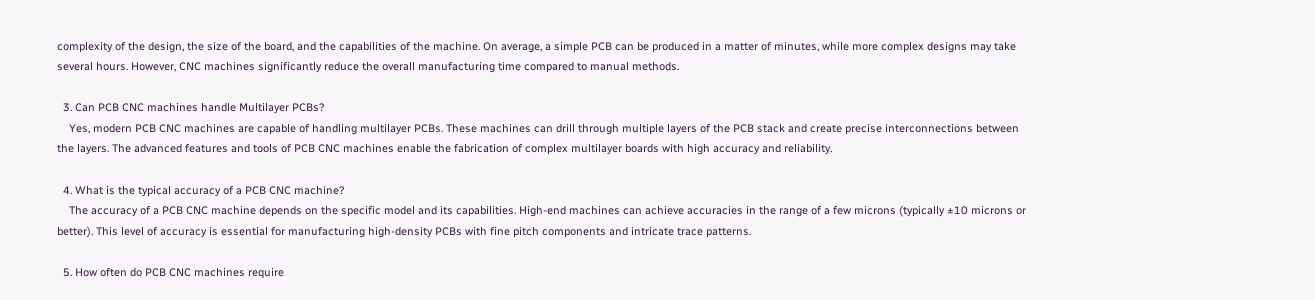complexity of the design, the size of the board, and the capabilities of the machine. On average, a simple PCB can be produced in a matter of minutes, while more complex designs may take several hours. However, CNC machines significantly reduce the overall manufacturing time compared to manual methods.

  3. Can PCB CNC machines handle Multilayer PCBs?
    Yes, modern PCB CNC machines are capable of handling multilayer PCBs. These machines can drill through multiple layers of the PCB stack and create precise interconnections between the layers. The advanced features and tools of PCB CNC machines enable the fabrication of complex multilayer boards with high accuracy and reliability.

  4. What is the typical accuracy of a PCB CNC machine?
    The accuracy of a PCB CNC machine depends on the specific model and its capabilities. High-end machines can achieve accuracies in the range of a few microns (typically ±10 microns or better). This level of accuracy is essential for manufacturing high-density PCBs with fine pitch components and intricate trace patterns.

  5. How often do PCB CNC machines require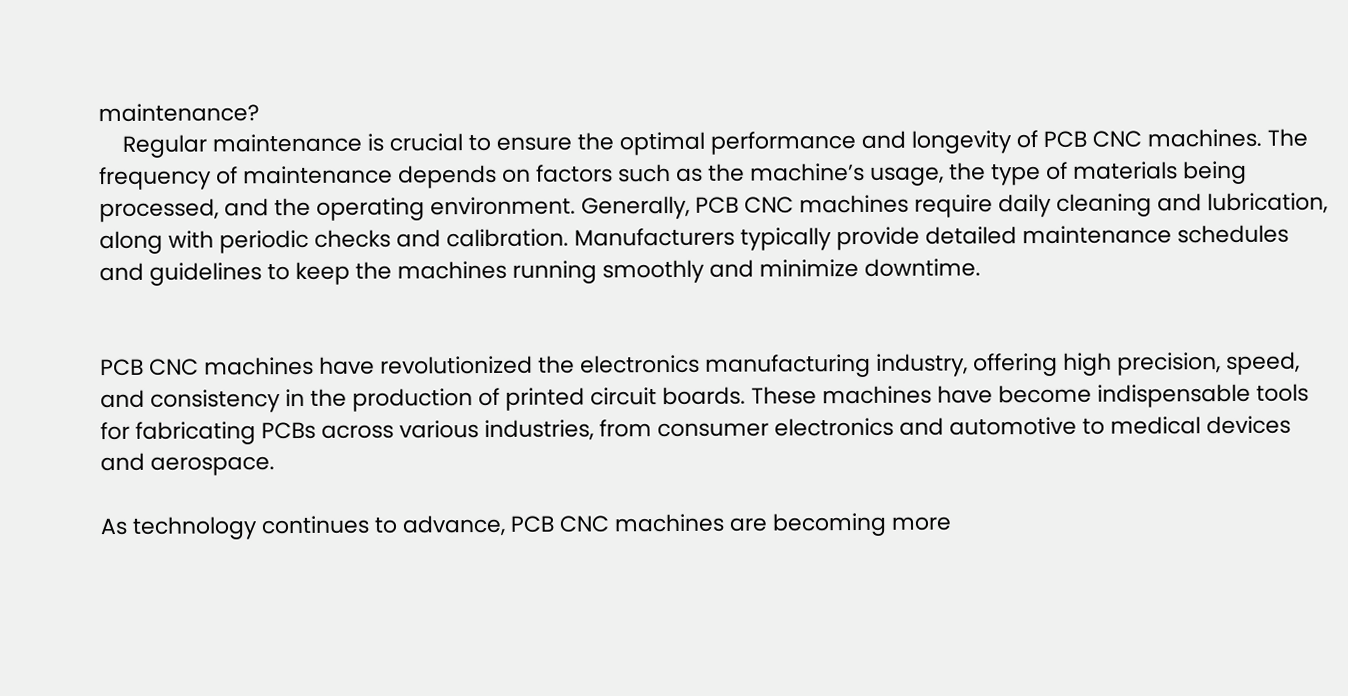maintenance?
    Regular maintenance is crucial to ensure the optimal performance and longevity of PCB CNC machines. The frequency of maintenance depends on factors such as the machine’s usage, the type of materials being processed, and the operating environment. Generally, PCB CNC machines require daily cleaning and lubrication, along with periodic checks and calibration. Manufacturers typically provide detailed maintenance schedules and guidelines to keep the machines running smoothly and minimize downtime.


PCB CNC machines have revolutionized the electronics manufacturing industry, offering high precision, speed, and consistency in the production of printed circuit boards. These machines have become indispensable tools for fabricating PCBs across various industries, from consumer electronics and automotive to medical devices and aerospace.

As technology continues to advance, PCB CNC machines are becoming more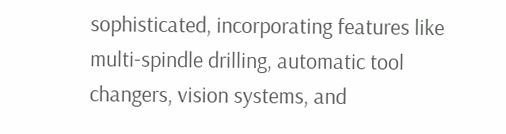sophisticated, incorporating features like multi-spindle drilling, automatic tool changers, vision systems, and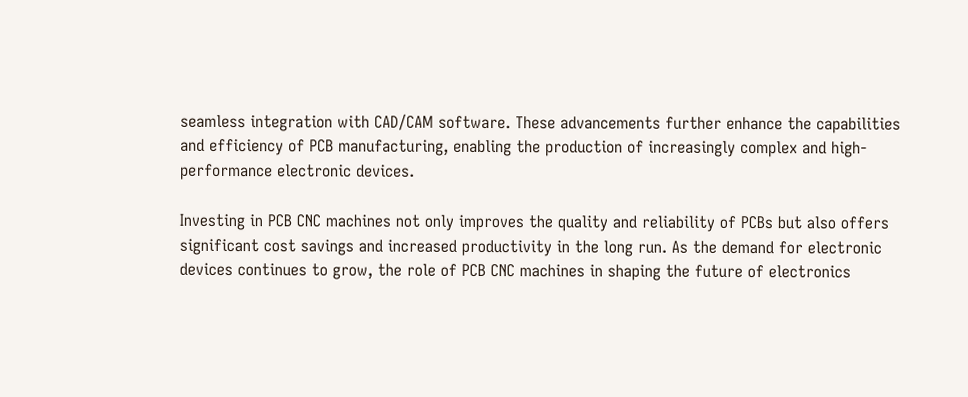seamless integration with CAD/CAM software. These advancements further enhance the capabilities and efficiency of PCB manufacturing, enabling the production of increasingly complex and high-performance electronic devices.

Investing in PCB CNC machines not only improves the quality and reliability of PCBs but also offers significant cost savings and increased productivity in the long run. As the demand for electronic devices continues to grow, the role of PCB CNC machines in shaping the future of electronics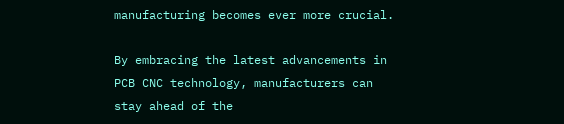manufacturing becomes ever more crucial.

By embracing the latest advancements in PCB CNC technology, manufacturers can stay ahead of the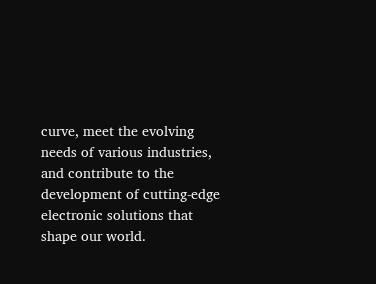curve, meet the evolving needs of various industries, and contribute to the development of cutting-edge electronic solutions that shape our world.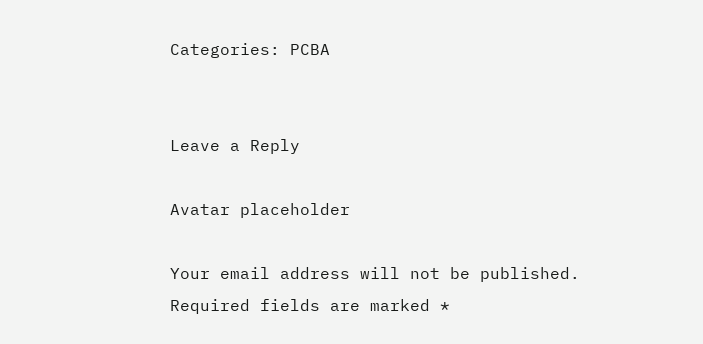Categories: PCBA


Leave a Reply

Avatar placeholder

Your email address will not be published. Required fields are marked *